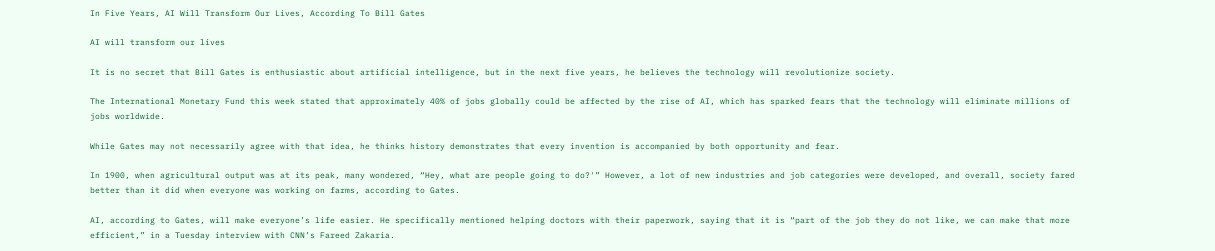In Five Years, AI Will Transform Our Lives, According To Bill Gates

AI will transform our lives

It is no secret that Bill Gates is enthusiastic about artificial intelligence, but in the next five years, he believes the technology will revolutionize society.

The International Monetary Fund this week stated that approximately 40% of jobs globally could be affected by the rise of AI, which has sparked fears that the technology will eliminate millions of jobs worldwide.

While Gates may not necessarily agree with that idea, he thinks history demonstrates that every invention is accompanied by both opportunity and fear.

In 1900, when agricultural output was at its peak, many wondered, “Hey, what are people going to do?'” However, a lot of new industries and job categories were developed, and overall, society fared better than it did when everyone was working on farms, according to Gates.

AI, according to Gates, will make everyone’s life easier. He specifically mentioned helping doctors with their paperwork, saying that it is “part of the job they do not like, we can make that more efficient,” in a Tuesday interview with CNN’s Fareed Zakaria.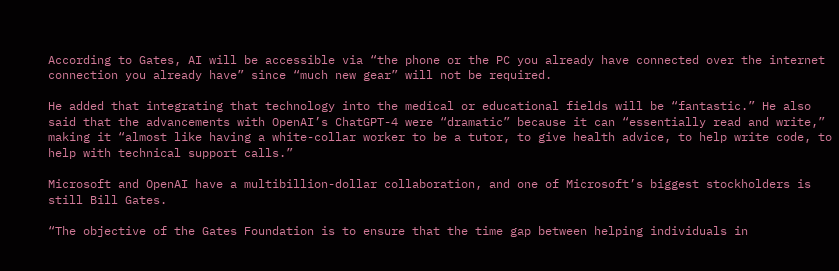According to Gates, AI will be accessible via “the phone or the PC you already have connected over the internet connection you already have” since “much new gear” will not be required.

He added that integrating that technology into the medical or educational fields will be “fantastic.” He also said that the advancements with OpenAI’s ChatGPT-4 were “dramatic” because it can “essentially read and write,” making it “almost like having a white-collar worker to be a tutor, to give health advice, to help write code, to help with technical support calls.”

Microsoft and OpenAI have a multibillion-dollar collaboration, and one of Microsoft’s biggest stockholders is still Bill Gates.

“The objective of the Gates Foundation is to ensure that the time gap between helping individuals in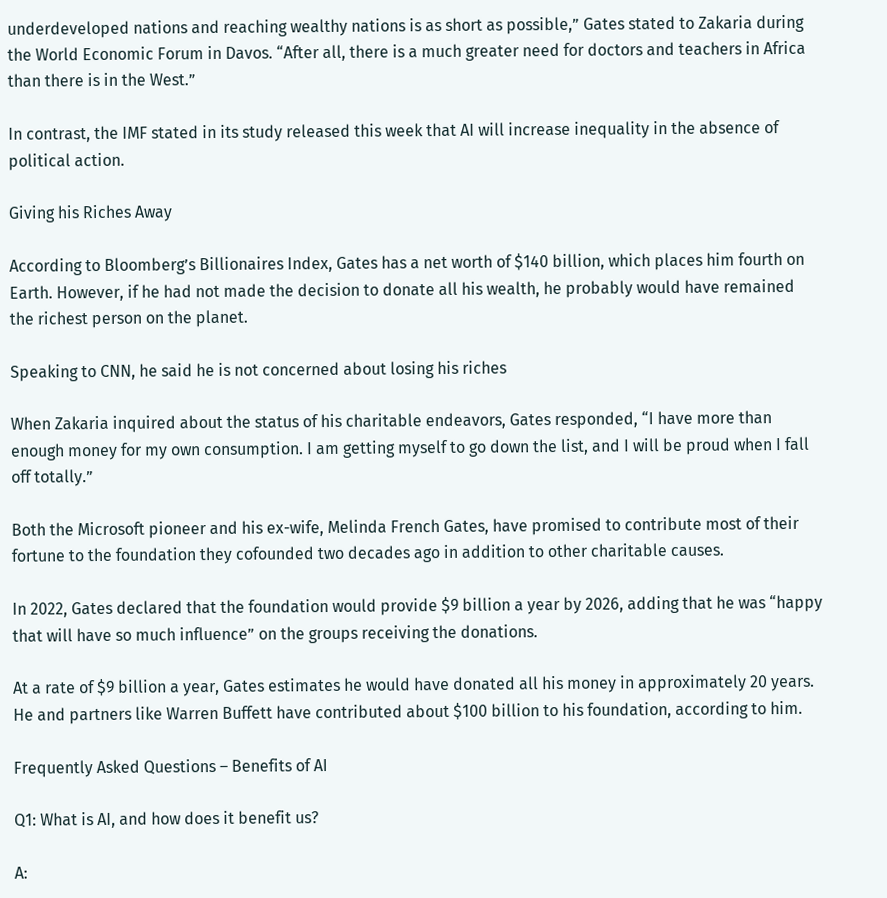underdeveloped nations and reaching wealthy nations is as short as possible,” Gates stated to Zakaria during the World Economic Forum in Davos. “After all, there is a much greater need for doctors and teachers in Africa than there is in the West.”

In contrast, the IMF stated in its study released this week that AI will increase inequality in the absence of political action.

Giving his Riches Away

According to Bloomberg’s Billionaires Index, Gates has a net worth of $140 billion, which places him fourth on Earth. However, if he had not made the decision to donate all his wealth, he probably would have remained the richest person on the planet.

Speaking to CNN, he said he is not concerned about losing his riches

When Zakaria inquired about the status of his charitable endeavors, Gates responded, “I have more than enough money for my own consumption. I am getting myself to go down the list, and I will be proud when I fall off totally.”

Both the Microsoft pioneer and his ex-wife, Melinda French Gates, have promised to contribute most of their fortune to the foundation they cofounded two decades ago in addition to other charitable causes.

In 2022, Gates declared that the foundation would provide $9 billion a year by 2026, adding that he was “happy that will have so much influence” on the groups receiving the donations.

At a rate of $9 billion a year, Gates estimates he would have donated all his money in approximately 20 years. He and partners like Warren Buffett have contributed about $100 billion to his foundation, according to him.

Frequently Asked Questions – Benefits of AI

Q1: What is AI, and how does it benefit us?

A: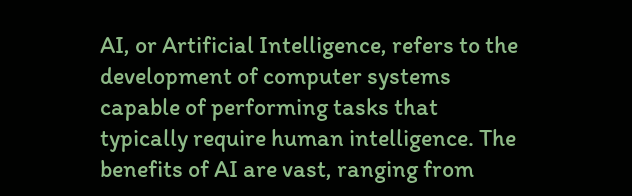AI, or Artificial Intelligence, refers to the development of computer systems capable of performing tasks that typically require human intelligence. The benefits of AI are vast, ranging from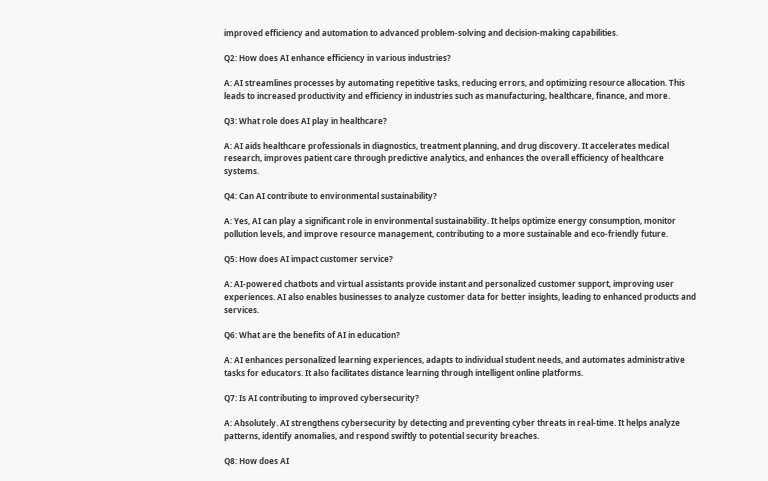improved efficiency and automation to advanced problem-solving and decision-making capabilities.

Q2: How does AI enhance efficiency in various industries?

A: AI streamlines processes by automating repetitive tasks, reducing errors, and optimizing resource allocation. This leads to increased productivity and efficiency in industries such as manufacturing, healthcare, finance, and more.

Q3: What role does AI play in healthcare?

A: AI aids healthcare professionals in diagnostics, treatment planning, and drug discovery. It accelerates medical research, improves patient care through predictive analytics, and enhances the overall efficiency of healthcare systems.

Q4: Can AI contribute to environmental sustainability?

A: Yes, AI can play a significant role in environmental sustainability. It helps optimize energy consumption, monitor pollution levels, and improve resource management, contributing to a more sustainable and eco-friendly future.

Q5: How does AI impact customer service?

A: AI-powered chatbots and virtual assistants provide instant and personalized customer support, improving user experiences. AI also enables businesses to analyze customer data for better insights, leading to enhanced products and services.

Q6: What are the benefits of AI in education?

A: AI enhances personalized learning experiences, adapts to individual student needs, and automates administrative tasks for educators. It also facilitates distance learning through intelligent online platforms.

Q7: Is AI contributing to improved cybersecurity?

A: Absolutely. AI strengthens cybersecurity by detecting and preventing cyber threats in real-time. It helps analyze patterns, identify anomalies, and respond swiftly to potential security breaches.

Q8: How does AI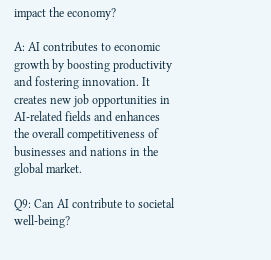impact the economy?

A: AI contributes to economic growth by boosting productivity and fostering innovation. It creates new job opportunities in AI-related fields and enhances the overall competitiveness of businesses and nations in the global market.

Q9: Can AI contribute to societal well-being?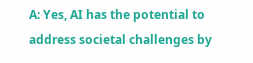A: Yes, AI has the potential to address societal challenges by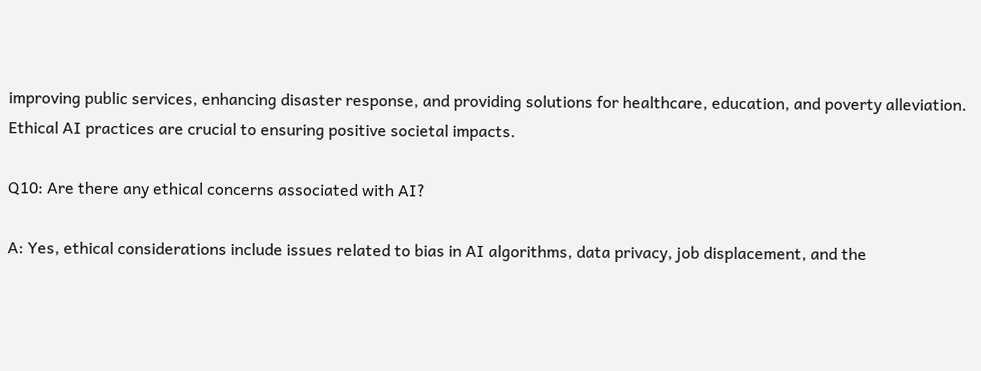improving public services, enhancing disaster response, and providing solutions for healthcare, education, and poverty alleviation. Ethical AI practices are crucial to ensuring positive societal impacts.

Q10: Are there any ethical concerns associated with AI?

A: Yes, ethical considerations include issues related to bias in AI algorithms, data privacy, job displacement, and the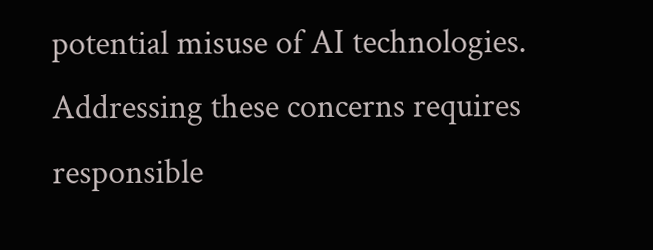potential misuse of AI technologies. Addressing these concerns requires responsible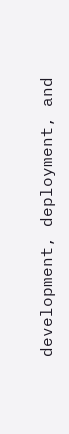development, deployment, and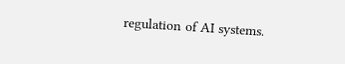regulation of AI systems.